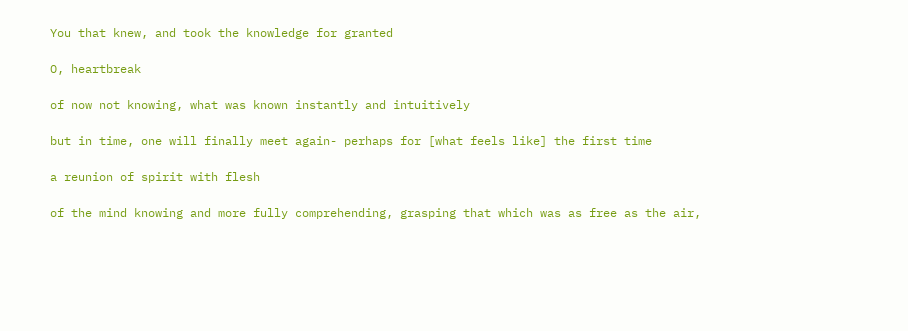You that knew, and took the knowledge for granted

O, heartbreak

of now not knowing, what was known instantly and intuitively

but in time, one will finally meet again- perhaps for [what feels like] the first time

a reunion of spirit with flesh

of the mind knowing and more fully comprehending, grasping that which was as free as the air,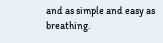and as simple and easy as breathing.